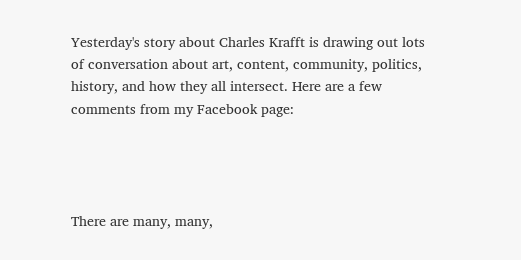Yesterday's story about Charles Krafft is drawing out lots of conversation about art, content, community, politics, history, and how they all intersect. Here are a few comments from my Facebook page:




There are many, many,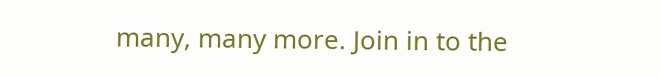many, many more. Join in to the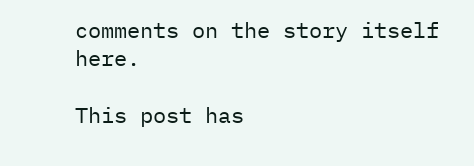comments on the story itself here.

This post has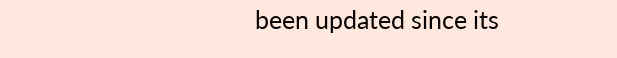been updated since its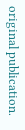original publication.